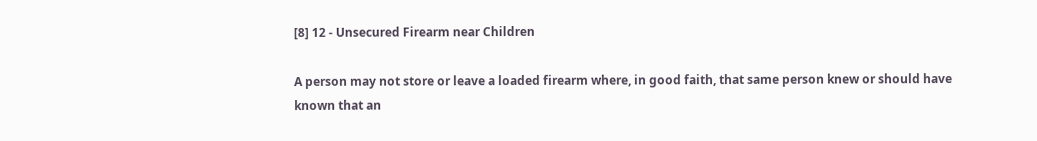[8] 12 - Unsecured Firearm near Children

A person may not store or leave a loaded firearm where, in good faith, that same person knew or should have known that an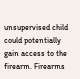unsupervised child could potentially gain access to the firearm. Firearms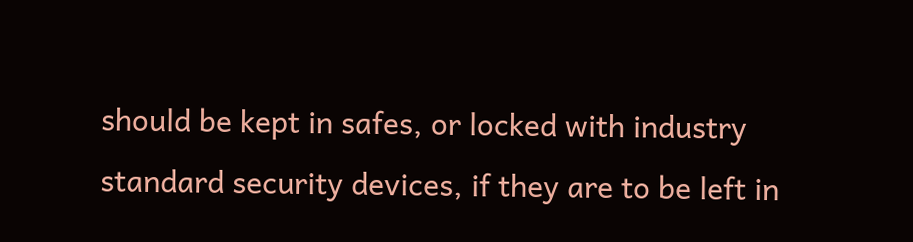should be kept in safes, or locked with industry standard security devices, if they are to be left in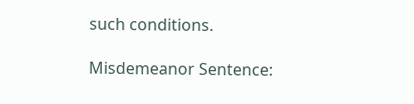such conditions.

Misdemeanor Sentence: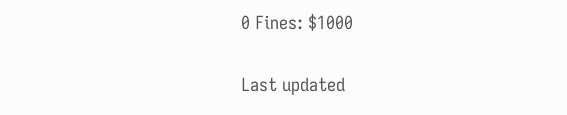0 Fines: $1000

Last updated